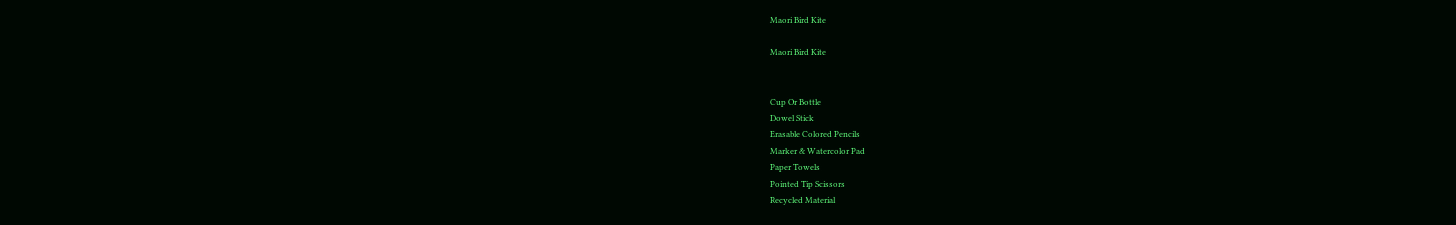Maori Bird Kite

Maori Bird Kite


Cup Or Bottle
Dowel Stick
Erasable Colored Pencils
Marker & Watercolor Pad
Paper Towels
Pointed Tip Scissors
Recycled Material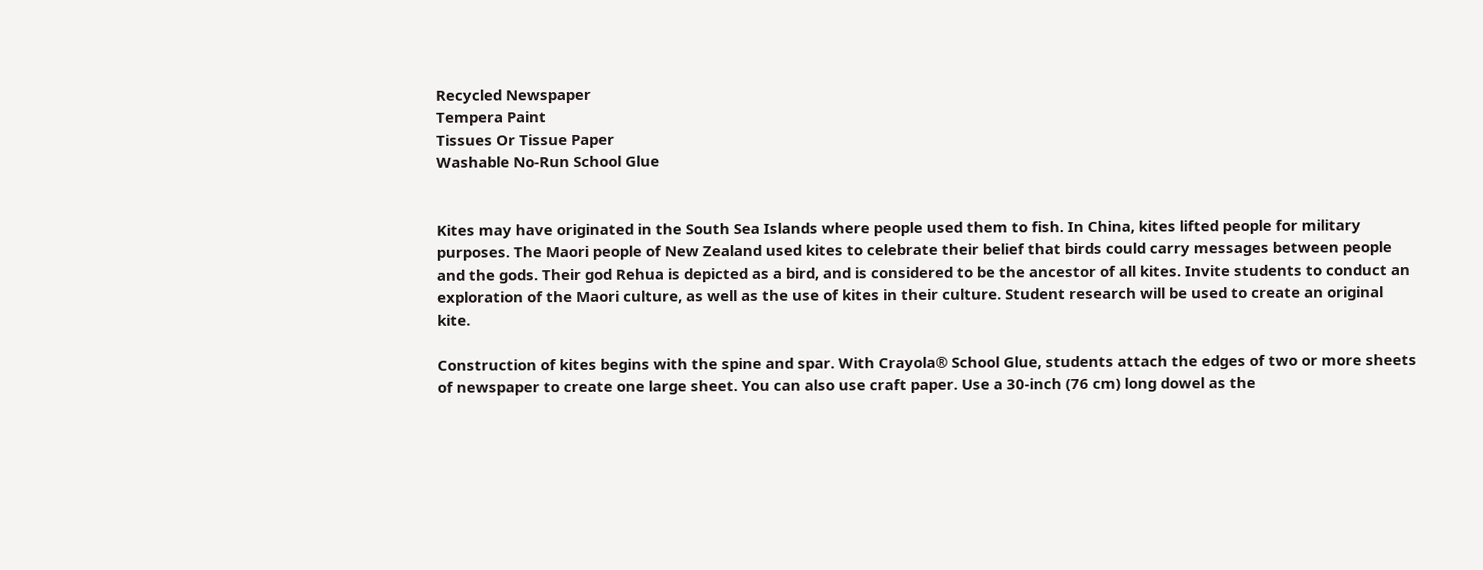Recycled Newspaper
Tempera Paint
Tissues Or Tissue Paper
Washable No-Run School Glue


Kites may have originated in the South Sea Islands where people used them to fish. In China, kites lifted people for military purposes. The Maori people of New Zealand used kites to celebrate their belief that birds could carry messages between people and the gods. Their god Rehua is depicted as a bird, and is considered to be the ancestor of all kites. Invite students to conduct an exploration of the Maori culture, as well as the use of kites in their culture. Student research will be used to create an original kite.

Construction of kites begins with the spine and spar. With Crayola® School Glue, students attach the edges of two or more sheets of newspaper to create one large sheet. You can also use craft paper. Use a 30-inch (76 cm) long dowel as the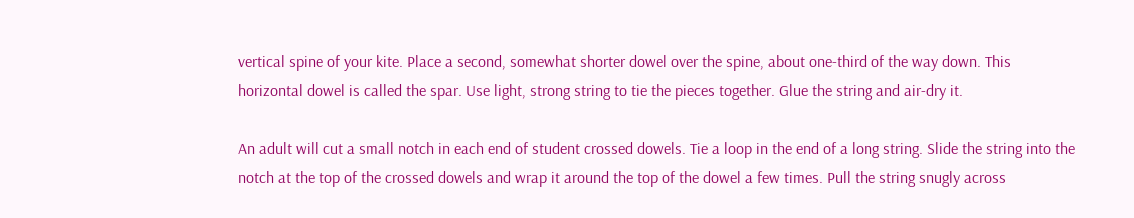vertical spine of your kite. Place a second, somewhat shorter dowel over the spine, about one-third of the way down. This horizontal dowel is called the spar. Use light, strong string to tie the pieces together. Glue the string and air-dry it.

An adult will cut a small notch in each end of student crossed dowels. Tie a loop in the end of a long string. Slide the string into the notch at the top of the crossed dowels and wrap it around the top of the dowel a few times. Pull the string snugly across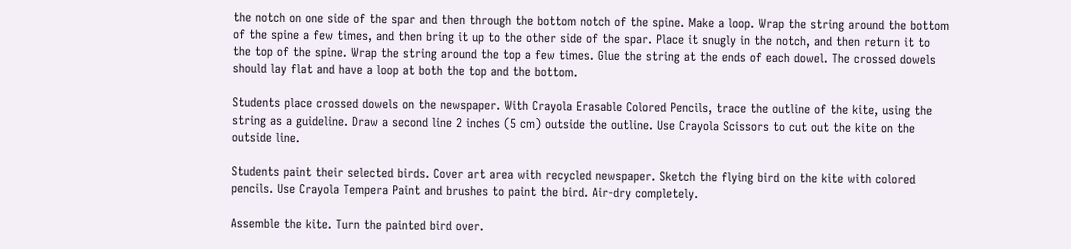the notch on one side of the spar and then through the bottom notch of the spine. Make a loop. Wrap the string around the bottom of the spine a few times, and then bring it up to the other side of the spar. Place it snugly in the notch, and then return it to the top of the spine. Wrap the string around the top a few times. Glue the string at the ends of each dowel. The crossed dowels should lay flat and have a loop at both the top and the bottom.

Students place crossed dowels on the newspaper. With Crayola Erasable Colored Pencils, trace the outline of the kite, using the string as a guideline. Draw a second line 2 inches (5 cm) outside the outline. Use Crayola Scissors to cut out the kite on the outside line.

Students paint their selected birds. Cover art area with recycled newspaper. Sketch the flying bird on the kite with colored pencils. Use Crayola Tempera Paint and brushes to paint the bird. Air-dry completely.

Assemble the kite. Turn the painted bird over.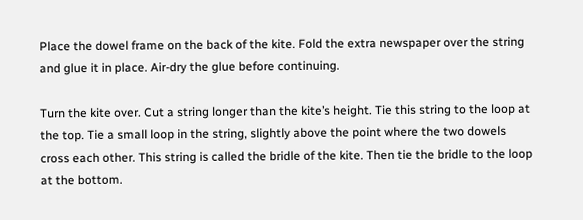Place the dowel frame on the back of the kite. Fold the extra newspaper over the string and glue it in place. Air-dry the glue before continuing.

Turn the kite over. Cut a string longer than the kite’s height. Tie this string to the loop at the top. Tie a small loop in the string, slightly above the point where the two dowels cross each other. This string is called the bridle of the kite. Then tie the bridle to the loop at the bottom.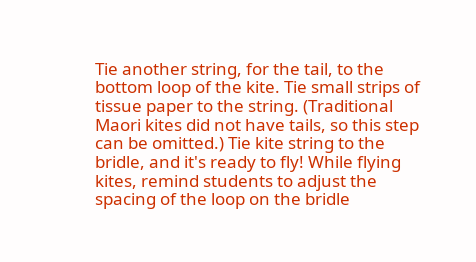Tie another string, for the tail, to the bottom loop of the kite. Tie small strips of tissue paper to the string. (Traditional Maori kites did not have tails, so this step can be omitted.) Tie kite string to the bridle, and it's ready to fly! While flying kites, remind students to adjust the spacing of the loop on the bridle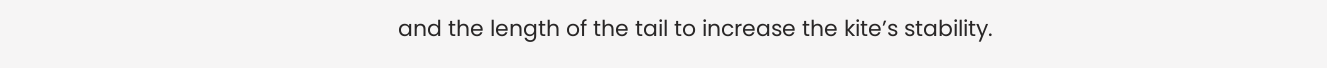and the length of the tail to increase the kite’s stability.